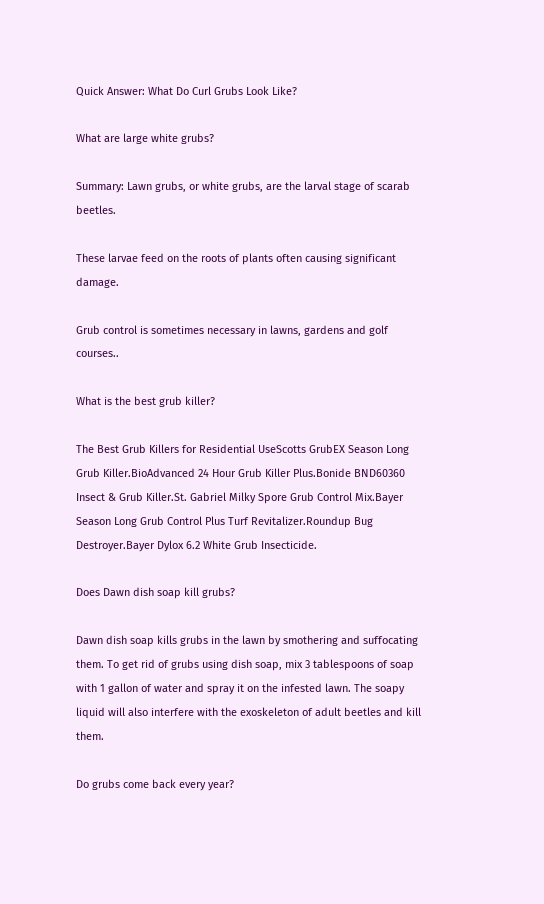Quick Answer: What Do Curl Grubs Look Like?

What are large white grubs?

Summary: Lawn grubs, or white grubs, are the larval stage of scarab beetles.

These larvae feed on the roots of plants often causing significant damage.

Grub control is sometimes necessary in lawns, gardens and golf courses..

What is the best grub killer?

The Best Grub Killers for Residential UseScotts GrubEX Season Long Grub Killer.BioAdvanced 24 Hour Grub Killer Plus.Bonide BND60360 Insect & Grub Killer.St. Gabriel Milky Spore Grub Control Mix.Bayer Season Long Grub Control Plus Turf Revitalizer.Roundup Bug Destroyer.Bayer Dylox 6.2 White Grub Insecticide.

Does Dawn dish soap kill grubs?

Dawn dish soap kills grubs in the lawn by smothering and suffocating them. To get rid of grubs using dish soap, mix 3 tablespoons of soap with 1 gallon of water and spray it on the infested lawn. The soapy liquid will also interfere with the exoskeleton of adult beetles and kill them.

Do grubs come back every year?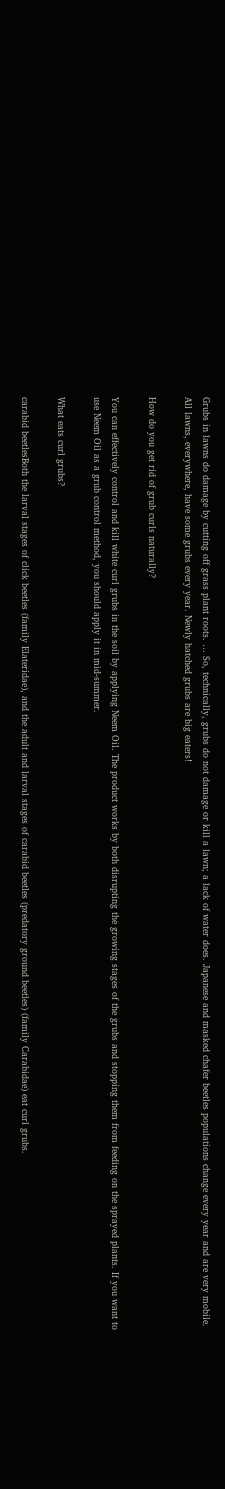Grubs in lawns do damage by cutting off grass plant roots. … So, technically, grubs do not damage or kill a lawn; a lack of water does. Japanese and masked chafer beetles populations change every year and are very mobile. All lawns, everywhere, have some grubs every year. Newly hatched grubs are big eaters!

How do you get rid of grub curls naturally?

You can effectively control and kill white curl grubs in the soil by applying Neem Oil. The product works by both disrupting the growing stages of the grubs and stopping them from feeding on the sprayed plants. If you want to use Neem Oil as a grub control method, you should apply it in mid-summer.

What eats curl grubs?

carabid beetlesBoth the larval stages of click beetles (family Elateridae), and the adult and larval stages of carabid beetles (predatory ground beetles) (family Carabidae) eat curl grubs.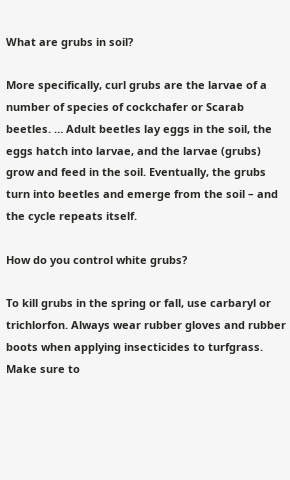What are grubs in soil?

More specifically, curl grubs are the larvae of a number of species of cockchafer or Scarab beetles. … Adult beetles lay eggs in the soil, the eggs hatch into larvae, and the larvae (grubs) grow and feed in the soil. Eventually, the grubs turn into beetles and emerge from the soil – and the cycle repeats itself.

How do you control white grubs?

To kill grubs in the spring or fall, use carbaryl or trichlorfon. Always wear rubber gloves and rubber boots when applying insecticides to turfgrass. Make sure to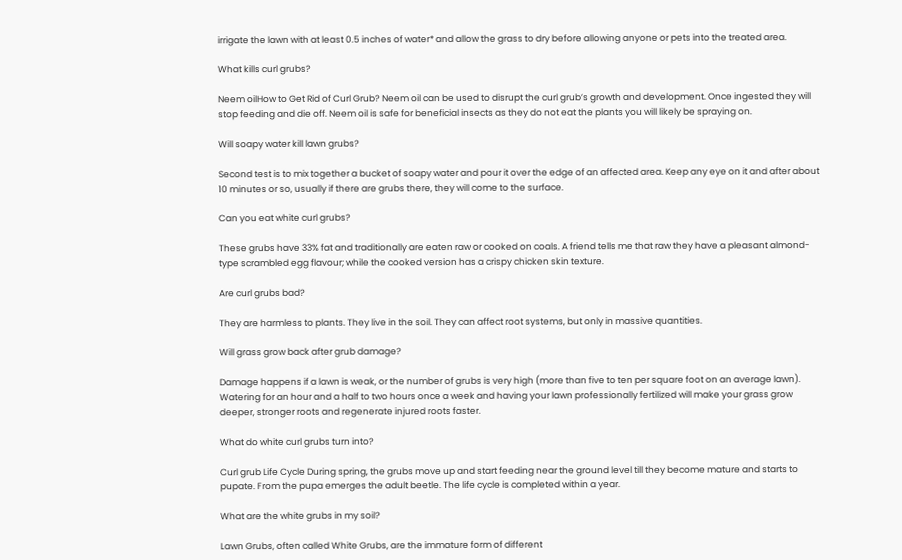irrigate the lawn with at least 0.5 inches of water* and allow the grass to dry before allowing anyone or pets into the treated area.

What kills curl grubs?

Neem oilHow to Get Rid of Curl Grub? Neem oil can be used to disrupt the curl grub’s growth and development. Once ingested they will stop feeding and die off. Neem oil is safe for beneficial insects as they do not eat the plants you will likely be spraying on.

Will soapy water kill lawn grubs?

Second test is to mix together a bucket of soapy water and pour it over the edge of an affected area. Keep any eye on it and after about 10 minutes or so, usually if there are grubs there, they will come to the surface.

Can you eat white curl grubs?

These grubs have 33% fat and traditionally are eaten raw or cooked on coals. A friend tells me that raw they have a pleasant almond-type scrambled egg flavour; while the cooked version has a crispy chicken skin texture.

Are curl grubs bad?

They are harmless to plants. They live in the soil. They can affect root systems, but only in massive quantities.

Will grass grow back after grub damage?

Damage happens if a lawn is weak, or the number of grubs is very high (more than five to ten per square foot on an average lawn). Watering for an hour and a half to two hours once a week and having your lawn professionally fertilized will make your grass grow deeper, stronger roots and regenerate injured roots faster.

What do white curl grubs turn into?

Curl grub Life Cycle During spring, the grubs move up and start feeding near the ground level till they become mature and starts to pupate. From the pupa emerges the adult beetle. The life cycle is completed within a year.

What are the white grubs in my soil?

Lawn Grubs, often called White Grubs, are the immature form of different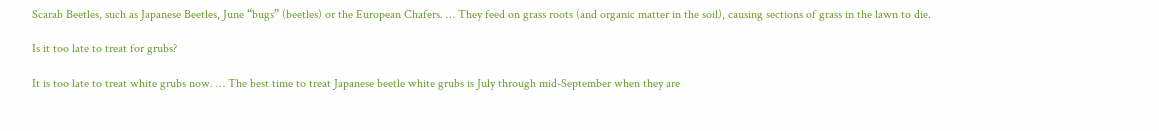Scarab Beetles, such as Japanese Beetles, June “bugs” (beetles) or the European Chafers. … They feed on grass roots (and organic matter in the soil), causing sections of grass in the lawn to die.

Is it too late to treat for grubs?

It is too late to treat white grubs now. … The best time to treat Japanese beetle white grubs is July through mid-September when they are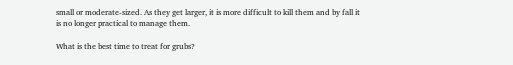small or moderate-sized. As they get larger, it is more difficult to kill them and by fall it is no longer practical to manage them.

What is the best time to treat for grubs?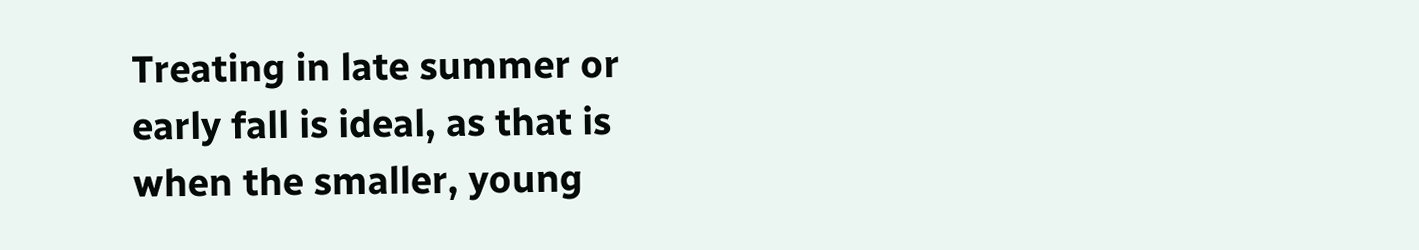Treating in late summer or early fall is ideal, as that is when the smaller, young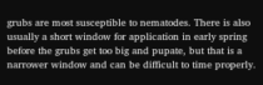grubs are most susceptible to nematodes. There is also usually a short window for application in early spring before the grubs get too big and pupate, but that is a narrower window and can be difficult to time properly.